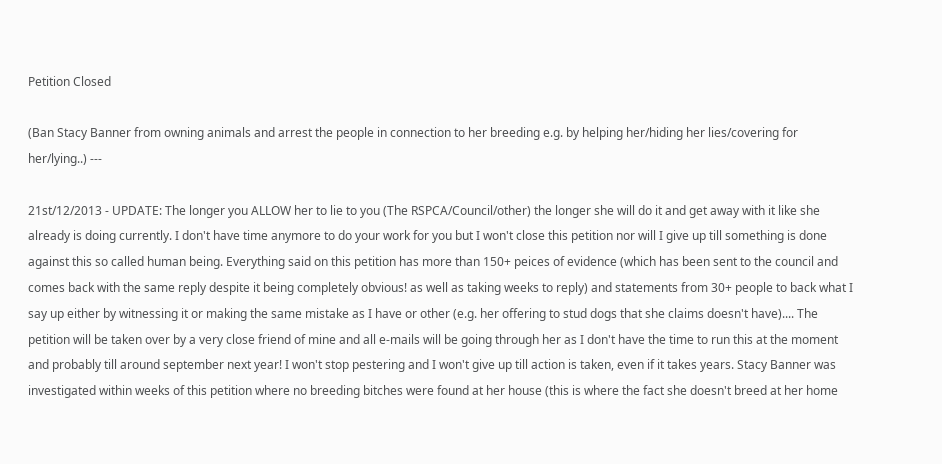Petition Closed

(Ban Stacy Banner from owning animals and arrest the people in connection to her breeding e.g. by helping her/hiding her lies/covering for her/lying..) ---

21st/12/2013 - UPDATE: The longer you ALLOW her to lie to you (The RSPCA/Council/other) the longer she will do it and get away with it like she already is doing currently. I don't have time anymore to do your work for you but I won't close this petition nor will I give up till something is done against this so called human being. Everything said on this petition has more than 150+ peices of evidence (which has been sent to the council and comes back with the same reply despite it being completely obvious! as well as taking weeks to reply) and statements from 30+ people to back what I say up either by witnessing it or making the same mistake as I have or other (e.g. her offering to stud dogs that she claims doesn't have).... The petition will be taken over by a very close friend of mine and all e-mails will be going through her as I don't have the time to run this at the moment and probably till around september next year! I won't stop pestering and I won't give up till action is taken, even if it takes years. Stacy Banner was investigated within weeks of this petition where no breeding bitches were found at her house (this is where the fact she doesn't breed at her home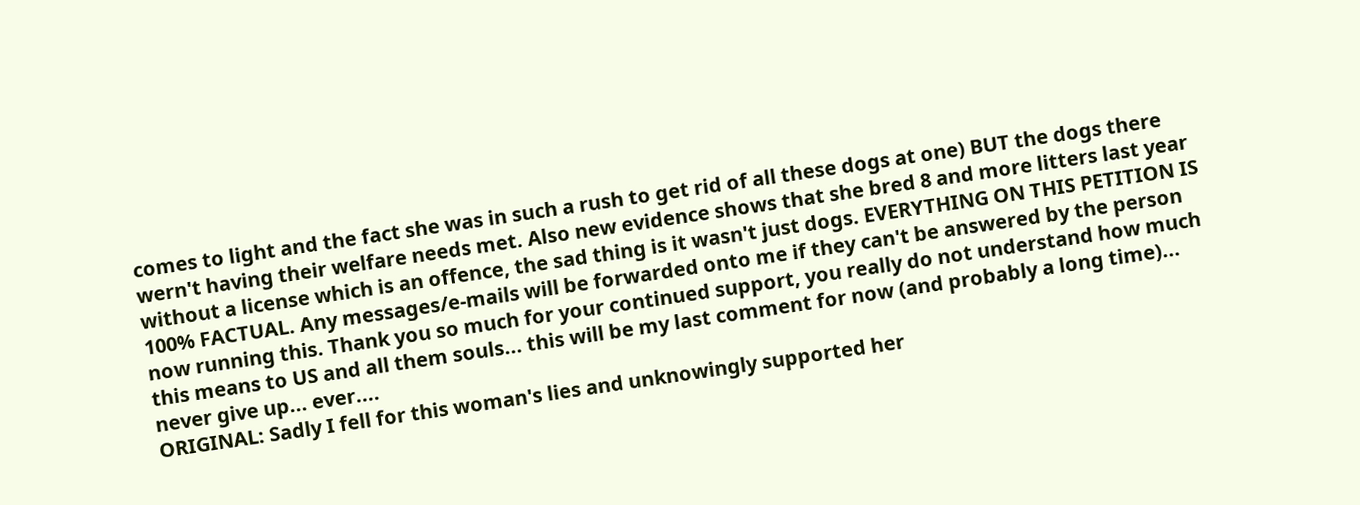comes to light and the fact she was in such a rush to get rid of all these dogs at one) BUT the dogs there wern't having their welfare needs met. Also new evidence shows that she bred 8 and more litters last year without a license which is an offence, the sad thing is it wasn't just dogs. EVERYTHING ON THIS PETITION IS 100% FACTUAL. Any messages/e-mails will be forwarded onto me if they can't be answered by the person now running this. Thank you so much for your continued support, you really do not understand how much this means to US and all them souls... this will be my last comment for now (and probably a long time)... never give up... ever....
ORIGINAL: Sadly I fell for this woman's lies and unknowingly supported her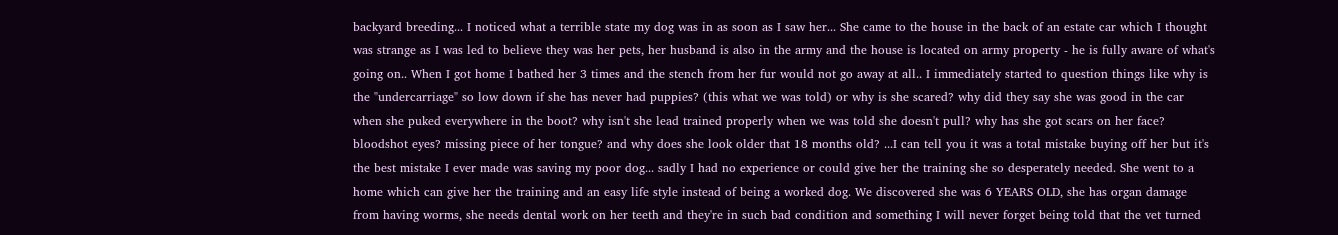backyard breeding... I noticed what a terrible state my dog was in as soon as I saw her... She came to the house in the back of an estate car which I thought was strange as I was led to believe they was her pets, her husband is also in the army and the house is located on army property - he is fully aware of what's going on.. When I got home I bathed her 3 times and the stench from her fur would not go away at all.. I immediately started to question things like why is the "undercarriage" so low down if she has never had puppies? (this what we was told) or why is she scared? why did they say she was good in the car when she puked everywhere in the boot? why isn't she lead trained properly when we was told she doesn't pull? why has she got scars on her face? bloodshot eyes? missing piece of her tongue? and why does she look older that 18 months old? ...I can tell you it was a total mistake buying off her but it's the best mistake I ever made was saving my poor dog... sadly I had no experience or could give her the training she so desperately needed. She went to a home which can give her the training and an easy life style instead of being a worked dog. We discovered she was 6 YEARS OLD, she has organ damage from having worms, she needs dental work on her teeth and they're in such bad condition and something I will never forget being told that the vet turned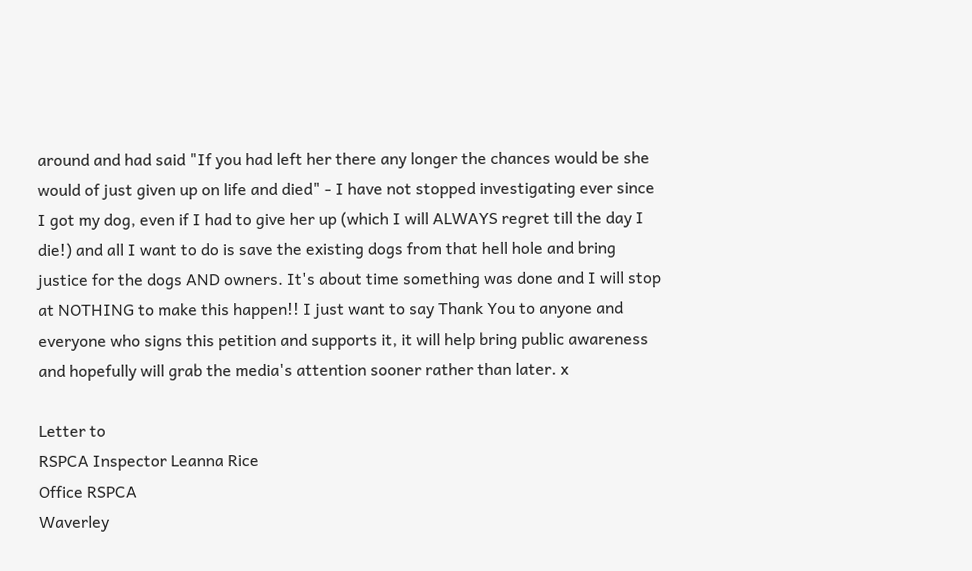around and had said "If you had left her there any longer the chances would be she would of just given up on life and died" - I have not stopped investigating ever since I got my dog, even if I had to give her up (which I will ALWAYS regret till the day I die!) and all I want to do is save the existing dogs from that hell hole and bring justice for the dogs AND owners. It's about time something was done and I will stop at NOTHING to make this happen!! I just want to say Thank You to anyone and everyone who signs this petition and supports it, it will help bring public awareness and hopefully will grab the media's attention sooner rather than later. x

Letter to
RSPCA Inspector Leanna Rice
Office RSPCA
Waverley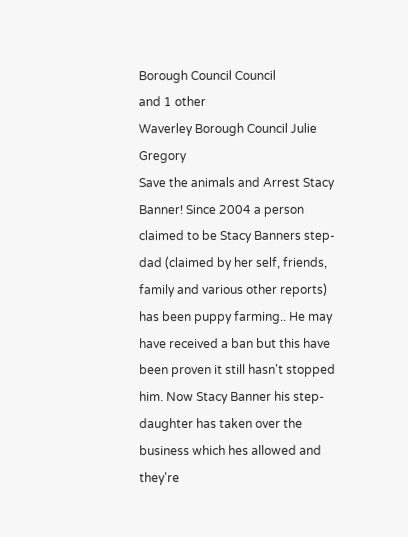Borough Council Council
and 1 other
Waverley Borough Council Julie Gregory
Save the animals and Arrest Stacy Banner! Since 2004 a person claimed to be Stacy Banners step-dad (claimed by her self, friends, family and various other reports) has been puppy farming.. He may have received a ban but this have been proven it still hasn't stopped him. Now Stacy Banner his step-daughter has taken over the business which hes allowed and they're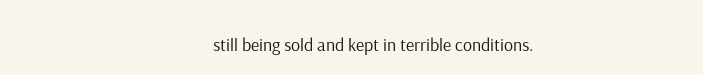still being sold and kept in terrible conditions.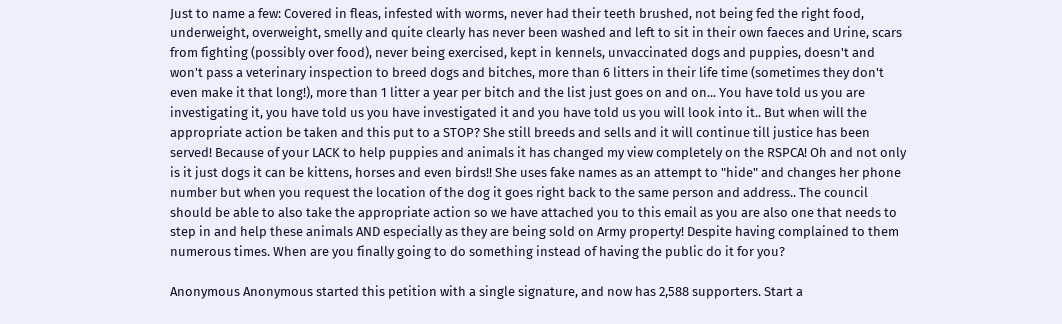Just to name a few: Covered in fleas, infested with worms, never had their teeth brushed, not being fed the right food, underweight, overweight, smelly and quite clearly has never been washed and left to sit in their own faeces and Urine, scars from fighting (possibly over food), never being exercised, kept in kennels, unvaccinated dogs and puppies, doesn't and won't pass a veterinary inspection to breed dogs and bitches, more than 6 litters in their life time (sometimes they don't even make it that long!), more than 1 litter a year per bitch and the list just goes on and on... You have told us you are investigating it, you have told us you have investigated it and you have told us you will look into it.. But when will the appropriate action be taken and this put to a STOP? She still breeds and sells and it will continue till justice has been served! Because of your LACK to help puppies and animals it has changed my view completely on the RSPCA! Oh and not only is it just dogs it can be kittens, horses and even birds!! She uses fake names as an attempt to "hide" and changes her phone number but when you request the location of the dog it goes right back to the same person and address.. The council should be able to also take the appropriate action so we have attached you to this email as you are also one that needs to step in and help these animals AND especially as they are being sold on Army property! Despite having complained to them numerous times. When are you finally going to do something instead of having the public do it for you?

Anonymous Anonymous started this petition with a single signature, and now has 2,588 supporters. Start a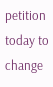petition today to change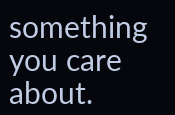something you care about.